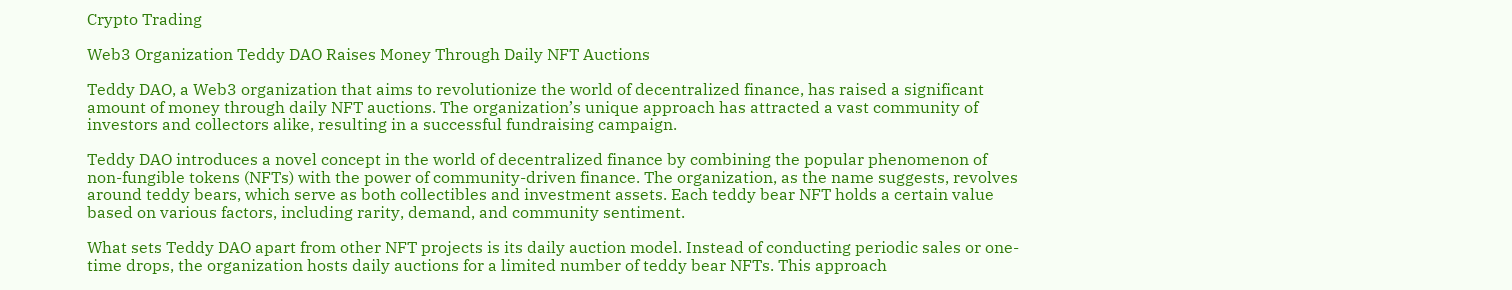Crypto Trading

Web3 Organization Teddy DAO Raises Money Through Daily NFT Auctions

Teddy DAO, a Web3 organization that aims to revolutionize the world of decentralized finance, has raised a significant amount of money through daily NFT auctions. The organization’s unique approach has attracted a vast community of investors and collectors alike, resulting in a successful fundraising campaign.

Teddy DAO introduces a novel concept in the world of decentralized finance by combining the popular phenomenon of non-fungible tokens (NFTs) with the power of community-driven finance. The organization, as the name suggests, revolves around teddy bears, which serve as both collectibles and investment assets. Each teddy bear NFT holds a certain value based on various factors, including rarity, demand, and community sentiment.

What sets Teddy DAO apart from other NFT projects is its daily auction model. Instead of conducting periodic sales or one-time drops, the organization hosts daily auctions for a limited number of teddy bear NFTs. This approach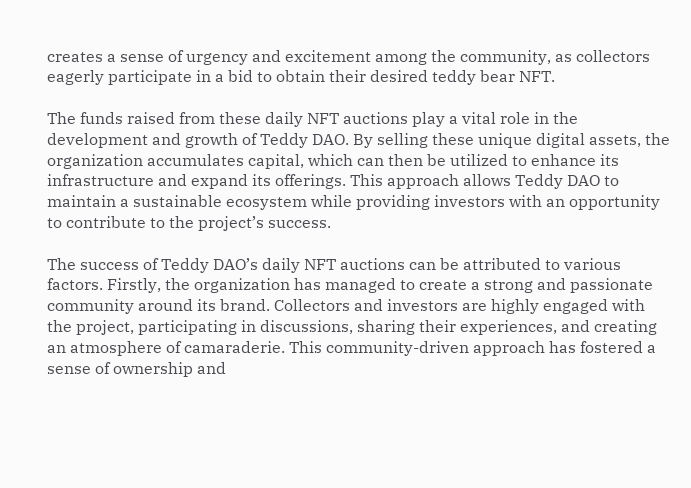creates a sense of urgency and excitement among the community, as collectors eagerly participate in a bid to obtain their desired teddy bear NFT.

The funds raised from these daily NFT auctions play a vital role in the development and growth of Teddy DAO. By selling these unique digital assets, the organization accumulates capital, which can then be utilized to enhance its infrastructure and expand its offerings. This approach allows Teddy DAO to maintain a sustainable ecosystem while providing investors with an opportunity to contribute to the project’s success.

The success of Teddy DAO’s daily NFT auctions can be attributed to various factors. Firstly, the organization has managed to create a strong and passionate community around its brand. Collectors and investors are highly engaged with the project, participating in discussions, sharing their experiences, and creating an atmosphere of camaraderie. This community-driven approach has fostered a sense of ownership and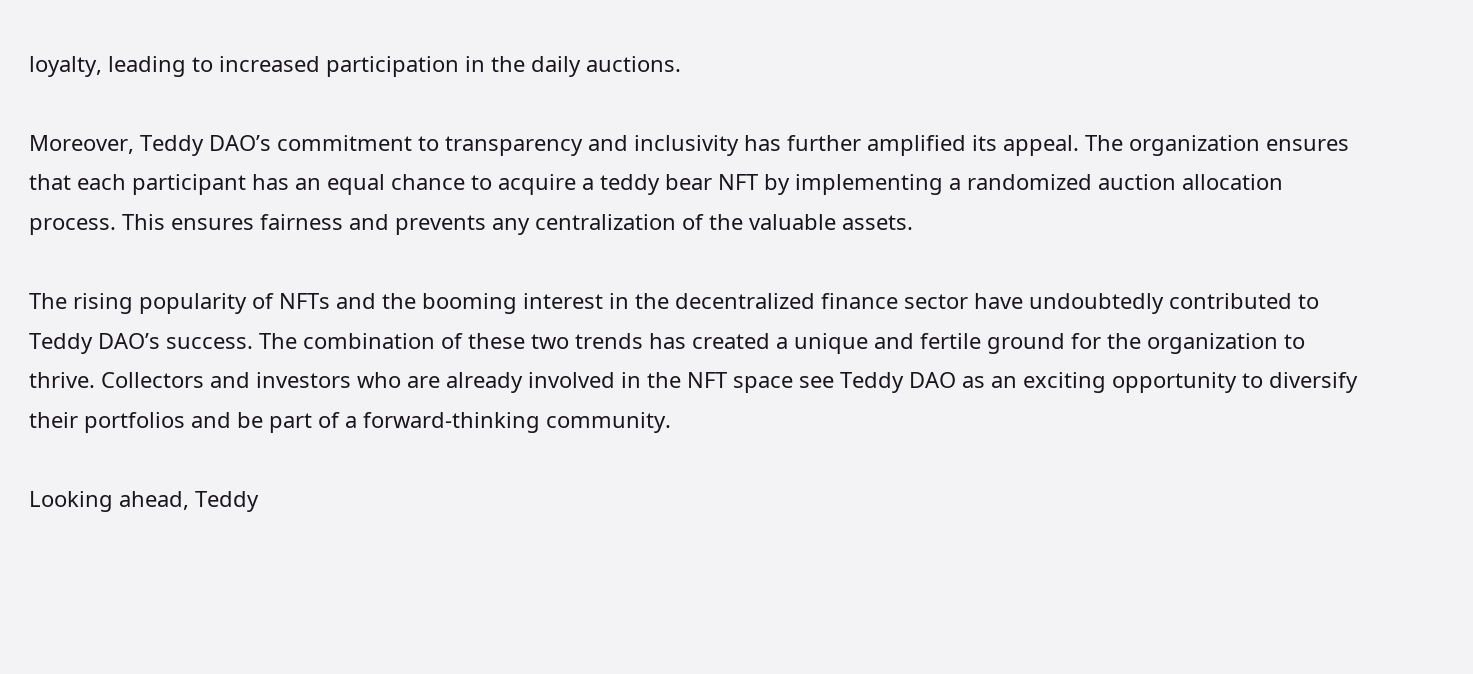loyalty, leading to increased participation in the daily auctions.

Moreover, Teddy DAO’s commitment to transparency and inclusivity has further amplified its appeal. The organization ensures that each participant has an equal chance to acquire a teddy bear NFT by implementing a randomized auction allocation process. This ensures fairness and prevents any centralization of the valuable assets.

The rising popularity of NFTs and the booming interest in the decentralized finance sector have undoubtedly contributed to Teddy DAO’s success. The combination of these two trends has created a unique and fertile ground for the organization to thrive. Collectors and investors who are already involved in the NFT space see Teddy DAO as an exciting opportunity to diversify their portfolios and be part of a forward-thinking community.

Looking ahead, Teddy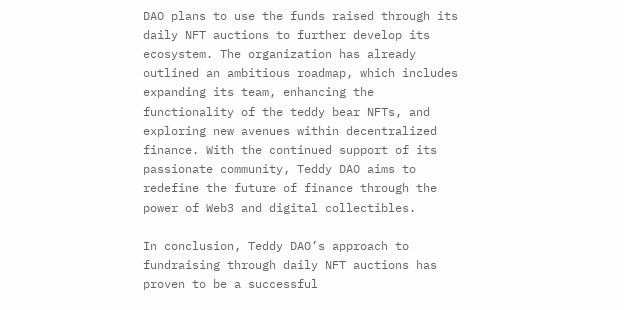DAO plans to use the funds raised through its daily NFT auctions to further develop its ecosystem. The organization has already outlined an ambitious roadmap, which includes expanding its team, enhancing the functionality of the teddy bear NFTs, and exploring new avenues within decentralized finance. With the continued support of its passionate community, Teddy DAO aims to redefine the future of finance through the power of Web3 and digital collectibles.

In conclusion, Teddy DAO’s approach to fundraising through daily NFT auctions has proven to be a successful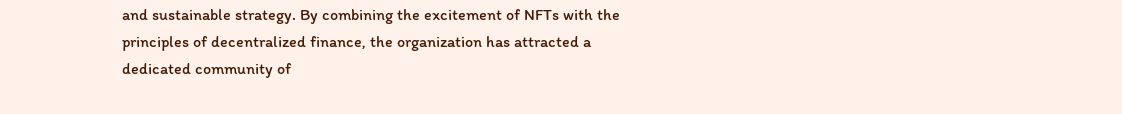and sustainable strategy. By combining the excitement of NFTs with the principles of decentralized finance, the organization has attracted a dedicated community of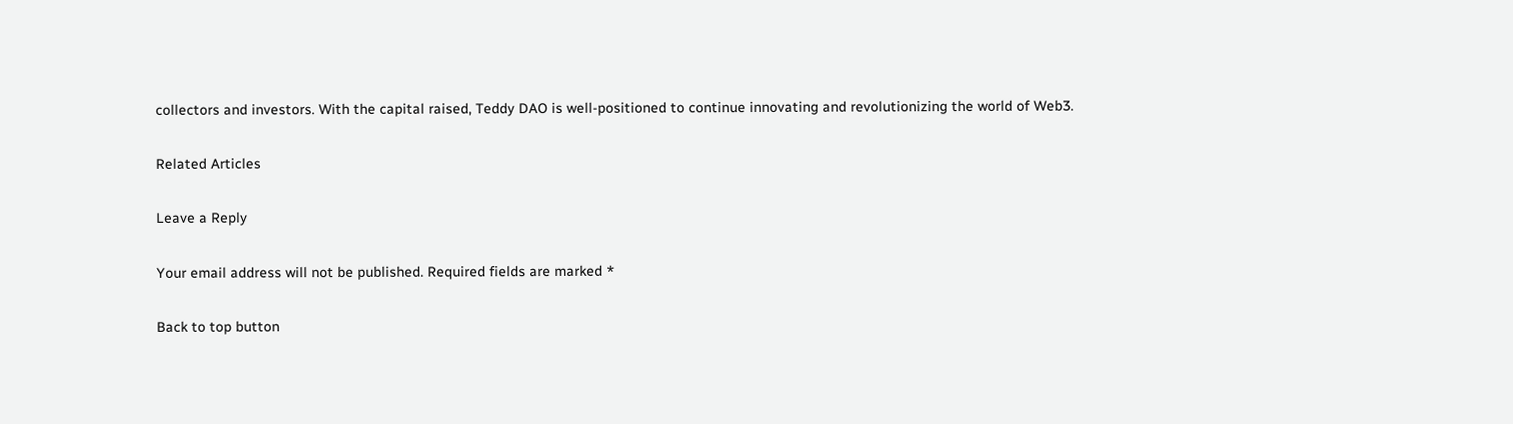collectors and investors. With the capital raised, Teddy DAO is well-positioned to continue innovating and revolutionizing the world of Web3.

Related Articles

Leave a Reply

Your email address will not be published. Required fields are marked *

Back to top button